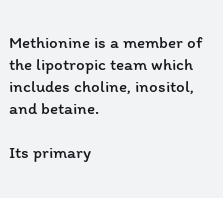Methionine is a member of the lipotropic team which includes choline, inositol, and betaine.

Its primary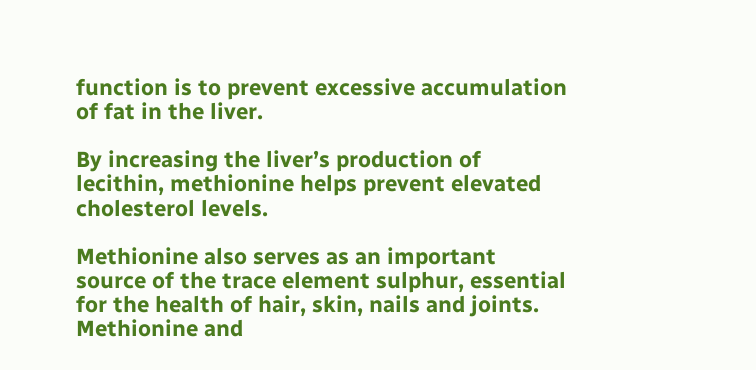function is to prevent excessive accumulation of fat in the liver.

By increasing the liver’s production of lecithin, methionine helps prevent elevated cholesterol levels.

Methionine also serves as an important source of the trace element sulphur, essential for the health of hair, skin, nails and joints. Methionine and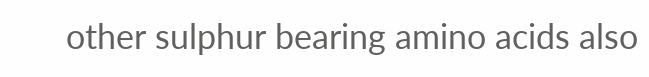other sulphur bearing amino acids also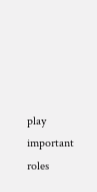play important roles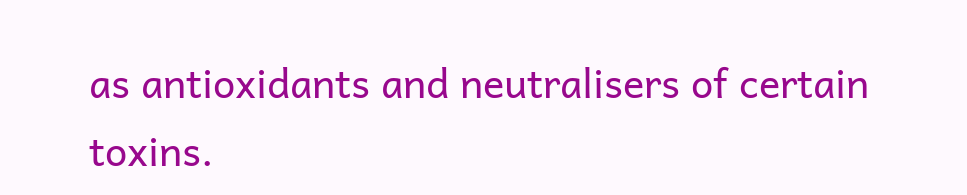as antioxidants and neutralisers of certain toxins.